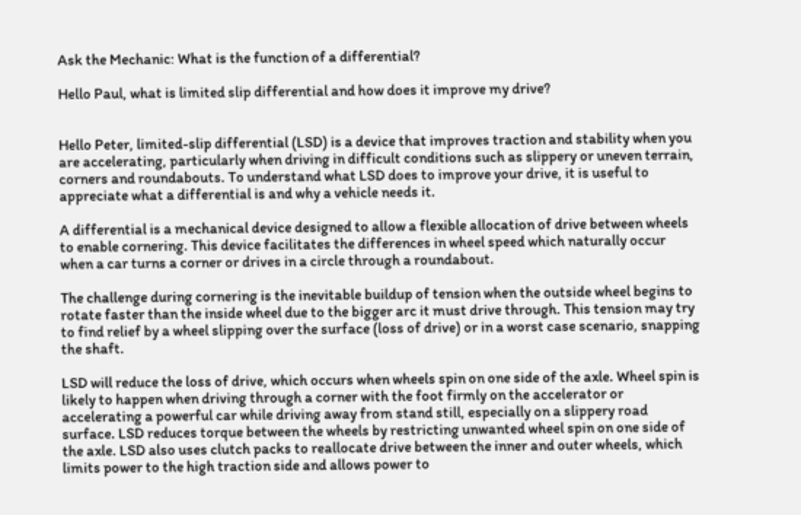Ask the Mechanic: What is the function of a differential?

Hello Paul, what is limited slip differential and how does it improve my drive?


Hello Peter, limited-slip differential (LSD) is a device that improves traction and stability when you are accelerating, particularly when driving in difficult conditions such as slippery or uneven terrain, corners and roundabouts. To understand what LSD does to improve your drive, it is useful to appreciate what a differential is and why a vehicle needs it.

A differential is a mechanical device designed to allow a flexible allocation of drive between wheels to enable cornering. This device facilitates the differences in wheel speed which naturally occur when a car turns a corner or drives in a circle through a roundabout.

The challenge during cornering is the inevitable buildup of tension when the outside wheel begins to rotate faster than the inside wheel due to the bigger arc it must drive through. This tension may try to find relief by a wheel slipping over the surface (loss of drive) or in a worst case scenario, snapping the shaft.

LSD will reduce the loss of drive, which occurs when wheels spin on one side of the axle. Wheel spin is likely to happen when driving through a corner with the foot firmly on the accelerator or accelerating a powerful car while driving away from stand still, especially on a slippery road surface. LSD reduces torque between the wheels by restricting unwanted wheel spin on one side of the axle. LSD also uses clutch packs to reallocate drive between the inner and outer wheels, which limits power to the high traction side and allows power to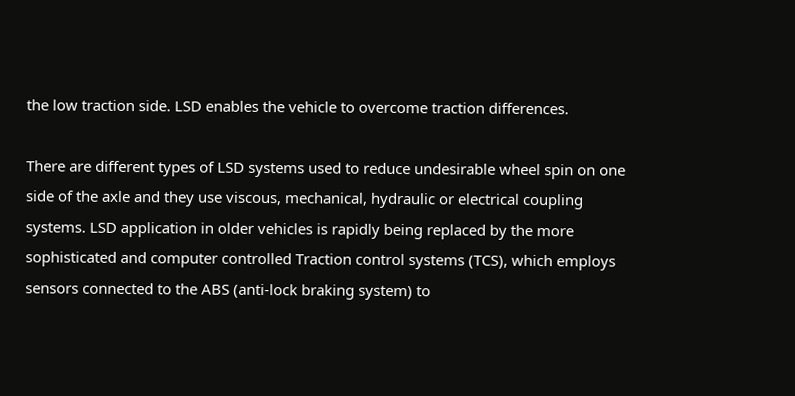the low traction side. LSD enables the vehicle to overcome traction differences.

There are different types of LSD systems used to reduce undesirable wheel spin on one side of the axle and they use viscous, mechanical, hydraulic or electrical coupling systems. LSD application in older vehicles is rapidly being replaced by the more sophisticated and computer controlled Traction control systems (TCS), which employs sensors connected to the ABS (anti-lock braking system) to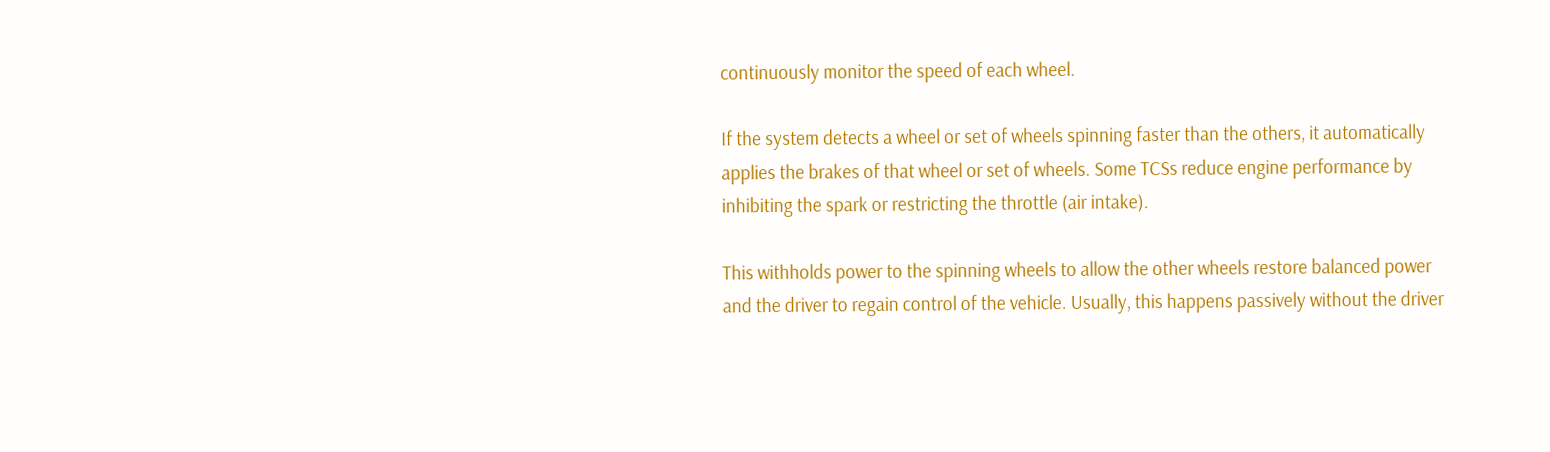continuously monitor the speed of each wheel.

If the system detects a wheel or set of wheels spinning faster than the others, it automatically applies the brakes of that wheel or set of wheels. Some TCSs reduce engine performance by inhibiting the spark or restricting the throttle (air intake).

This withholds power to the spinning wheels to allow the other wheels restore balanced power and the driver to regain control of the vehicle. Usually, this happens passively without the driver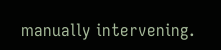manually intervening.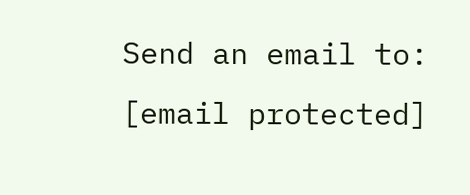Send an email to: [email protected]